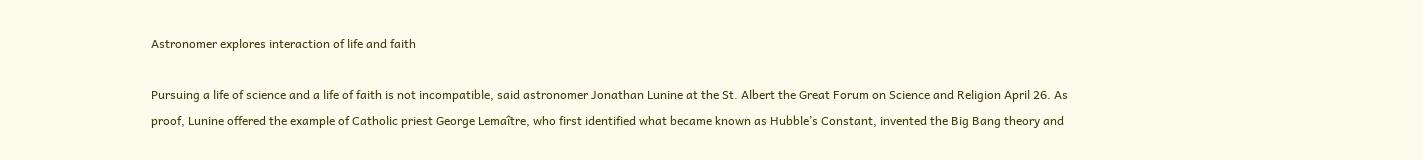Astronomer explores interaction of life and faith

Pursuing a life of science and a life of faith is not incompatible, said astronomer Jonathan Lunine at the St. Albert the Great Forum on Science and Religion April 26. As proof, Lunine offered the example of Catholic priest George Lemaître, who first identified what became known as Hubble’s Constant, invented the Big Bang theory and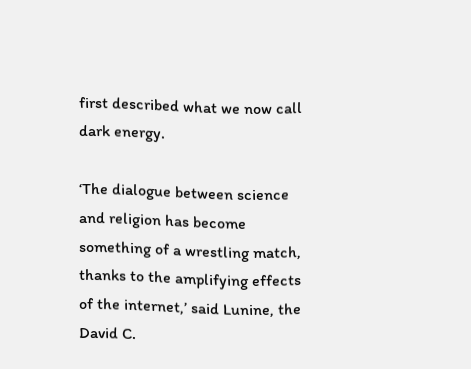first described what we now call dark energy.

‘The dialogue between science and religion has become something of a wrestling match, thanks to the amplifying effects of the internet,’ said Lunine, the David C.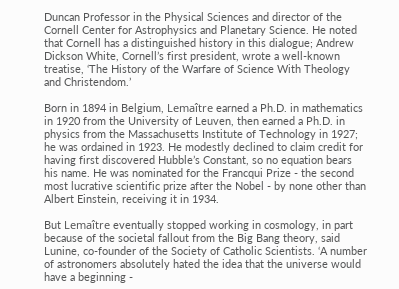Duncan Professor in the Physical Sciences and director of the Cornell Center for Astrophysics and Planetary Science. He noted that Cornell has a distinguished history in this dialogue; Andrew Dickson White, Cornell’s first president, wrote a well-known treatise, ‘The History of the Warfare of Science With Theology and Christendom.’

Born in 1894 in Belgium, Lemaître earned a Ph.D. in mathematics in 1920 from the University of Leuven, then earned a Ph.D. in physics from the Massachusetts Institute of Technology in 1927; he was ordained in 1923. He modestly declined to claim credit for having first discovered Hubble’s Constant, so no equation bears his name. He was nominated for the Francqui Prize - the second most lucrative scientific prize after the Nobel - by none other than Albert Einstein, receiving it in 1934.

But Lemaître eventually stopped working in cosmology, in part because of the societal fallout from the Big Bang theory, said Lunine, co-founder of the Society of Catholic Scientists. ‘A number of astronomers absolutely hated the idea that the universe would have a beginning -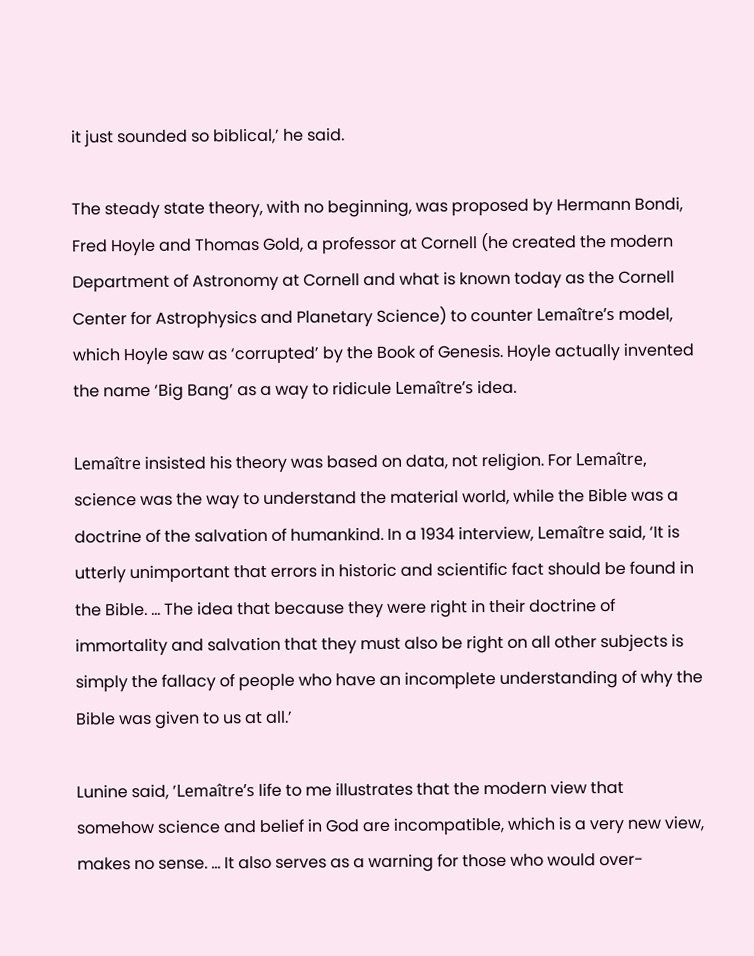it just sounded so biblical,’ he said.

The steady state theory, with no beginning, was proposed by Hermann Bondi, Fred Hoyle and Thomas Gold, a professor at Cornell (he created the modern Department of Astronomy at Cornell and what is known today as the Cornell Center for Astrophysics and Planetary Science) to counter Lemaître’s model, which Hoyle saw as ‘corrupted’ by the Book of Genesis. Hoyle actually invented the name ‘Big Bang’ as a way to ridicule Lemaître’s idea.

Lemaître insisted his theory was based on data, not religion. For Lemaître, science was the way to understand the material world, while the Bible was a doctrine of the salvation of humankind. In a 1934 interview, Lemaître said, ‘It is utterly unimportant that errors in historic and scientific fact should be found in the Bible. ... The idea that because they were right in their doctrine of immortality and salvation that they must also be right on all other subjects is simply the fallacy of people who have an incomplete understanding of why the Bible was given to us at all.’

Lunine said, ’Lemaître’s life to me illustrates that the modern view that somehow science and belief in God are incompatible, which is a very new view, makes no sense. ... It also serves as a warning for those who would over-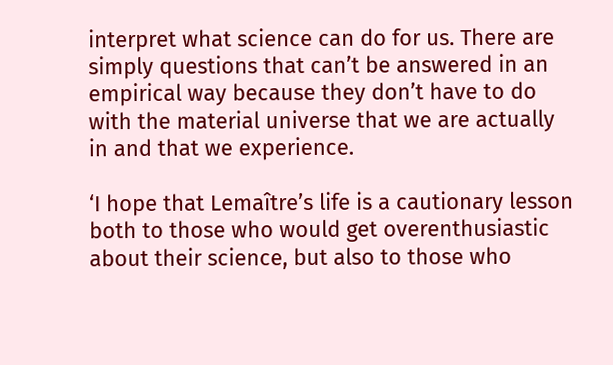interpret what science can do for us. There are simply questions that can’t be answered in an empirical way because they don’t have to do with the material universe that we are actually in and that we experience.

‘I hope that Lemaître’s life is a cautionary lesson both to those who would get overenthusiastic about their science, but also to those who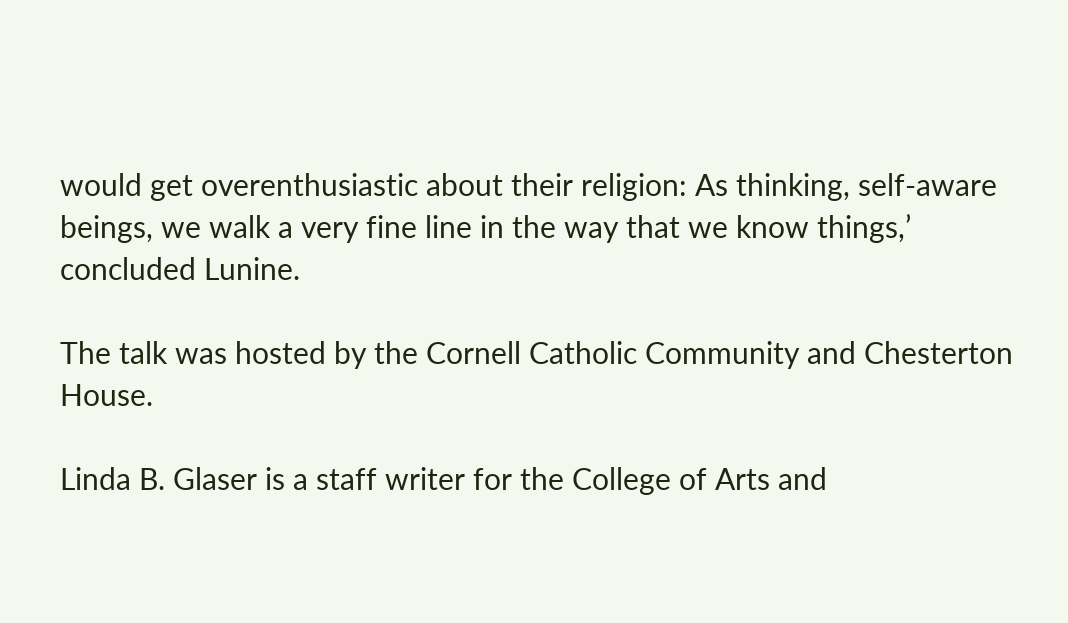would get overenthusiastic about their religion: As thinking, self-aware beings, we walk a very fine line in the way that we know things,’ concluded Lunine.

The talk was hosted by the Cornell Catholic Community and Chesterton House.

Linda B. Glaser is a staff writer for the College of Arts and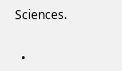Sciences.


  •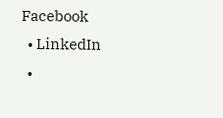Facebook
  • LinkedIn
  •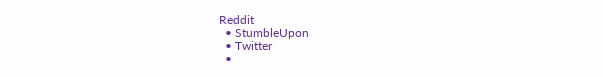Reddit
  • StumbleUpon
  • Twitter
  •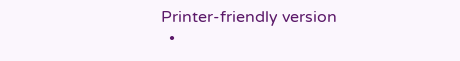Printer-friendly version
  •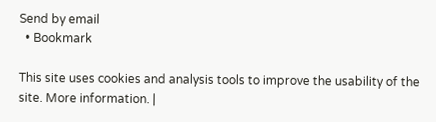Send by email
  • Bookmark

This site uses cookies and analysis tools to improve the usability of the site. More information. |